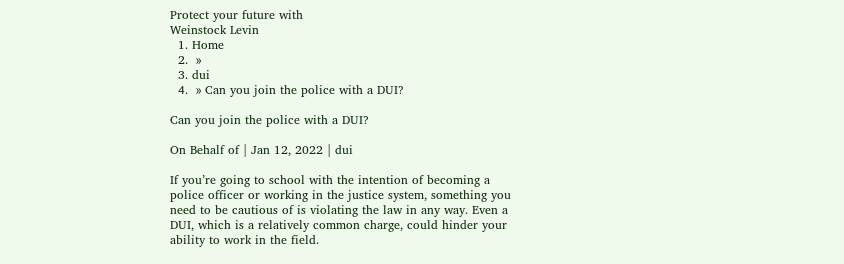Protect your future with
Weinstock Levin
  1. Home
  2.  »
  3. dui
  4.  » Can you join the police with a DUI?

Can you join the police with a DUI?

On Behalf of | Jan 12, 2022 | dui

If you’re going to school with the intention of becoming a police officer or working in the justice system, something you need to be cautious of is violating the law in any way. Even a DUI, which is a relatively common charge, could hinder your ability to work in the field.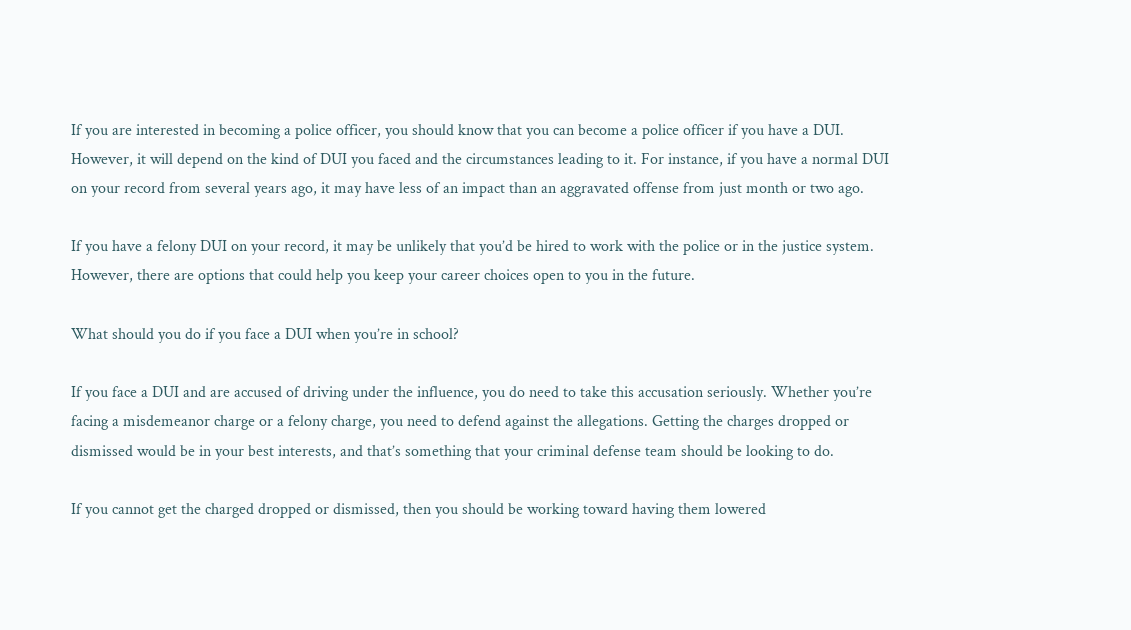If you are interested in becoming a police officer, you should know that you can become a police officer if you have a DUI. However, it will depend on the kind of DUI you faced and the circumstances leading to it. For instance, if you have a normal DUI on your record from several years ago, it may have less of an impact than an aggravated offense from just month or two ago.

If you have a felony DUI on your record, it may be unlikely that you’d be hired to work with the police or in the justice system. However, there are options that could help you keep your career choices open to you in the future.

What should you do if you face a DUI when you’re in school?

If you face a DUI and are accused of driving under the influence, you do need to take this accusation seriously. Whether you’re facing a misdemeanor charge or a felony charge, you need to defend against the allegations. Getting the charges dropped or dismissed would be in your best interests, and that’s something that your criminal defense team should be looking to do.

If you cannot get the charged dropped or dismissed, then you should be working toward having them lowered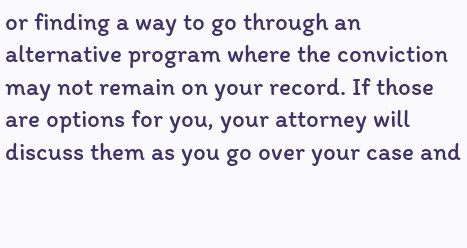or finding a way to go through an alternative program where the conviction may not remain on your record. If those are options for you, your attorney will discuss them as you go over your case and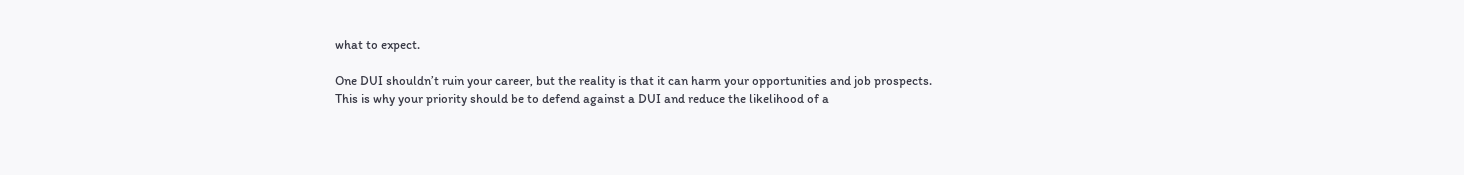what to expect.

One DUI shouldn’t ruin your career, but the reality is that it can harm your opportunities and job prospects. This is why your priority should be to defend against a DUI and reduce the likelihood of a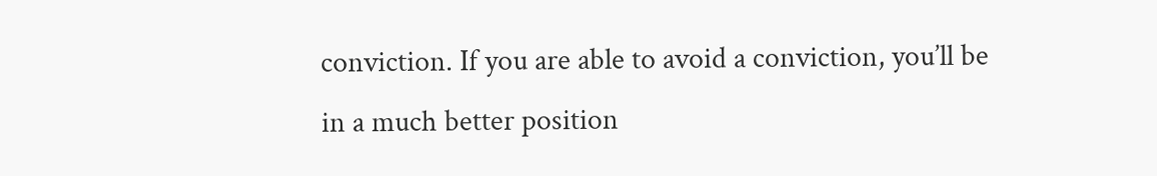conviction. If you are able to avoid a conviction, you’ll be in a much better position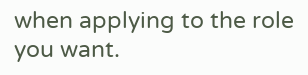when applying to the role you want.